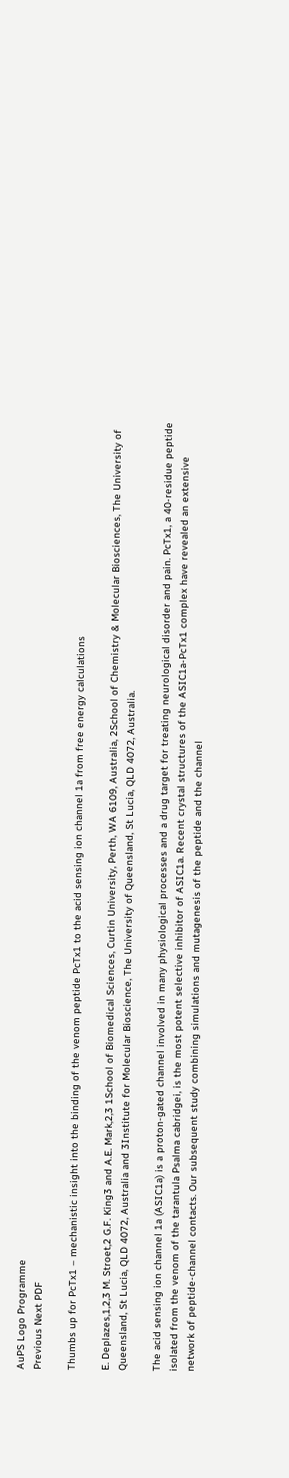AuPS Logo Programme
Previous Next PDF

Thumbs up for PcTx1 – mechanistic insight into the binding of the venom peptide PcTx1 to the acid sensing ion channel 1a from free energy calculations

E. Deplazes,1,2,3 M. Stroet,2 G.F. King3 and A.E. Mark,2,3 1School of Biomedical Sciences, Curtin University, Perth, WA 6109, Australia, 2School of Chemistry & Molecular Biosciences, The University of Queensland, St Lucia, QLD 4072, Australia and 3Institute for Molecular Bioscience, The University of Queensland, St Lucia, QLD 4072, Australia.

The acid sensing ion channel 1a (ASIC1a) is a proton-gated channel involved in many physiological processes and a drug target for treating neurological disorder and pain. PcTx1, a 40-residue peptide isolated from the venom of the tarantula Psalma cabridgei, is the most potent selective inhibitor of ASIC1a. Recent crystal structures of the ASIC1a-PcTx1 complex have revealed an extensive network of peptide-channel contacts. Our subsequent study combining simulations and mutagenesis of the peptide and the channel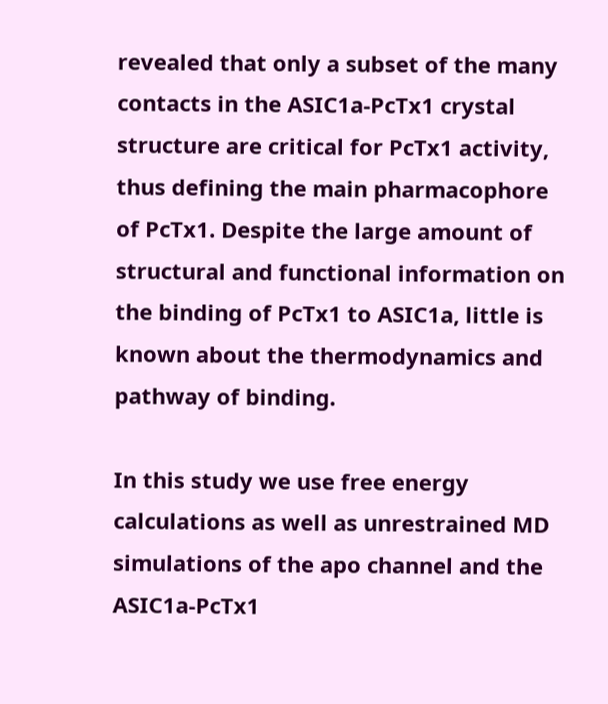revealed that only a subset of the many contacts in the ASIC1a-PcTx1 crystal structure are critical for PcTx1 activity, thus defining the main pharmacophore of PcTx1. Despite the large amount of structural and functional information on the binding of PcTx1 to ASIC1a, little is known about the thermodynamics and pathway of binding.

In this study we use free energy calculations as well as unrestrained MD simulations of the apo channel and the ASIC1a-PcTx1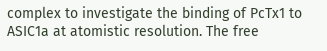complex to investigate the binding of PcTx1 to ASIC1a at atomistic resolution. The free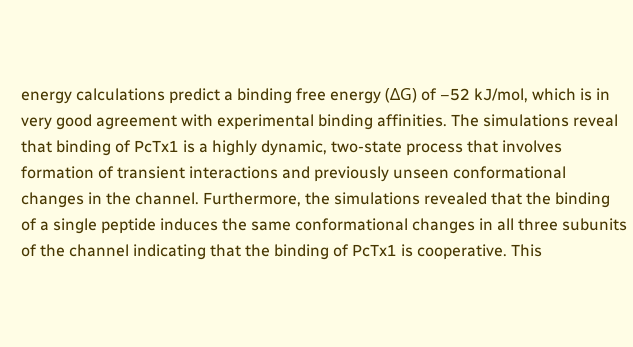energy calculations predict a binding free energy (ΔG) of –52 kJ/mol, which is in very good agreement with experimental binding affinities. The simulations reveal that binding of PcTx1 is a highly dynamic, two-state process that involves formation of transient interactions and previously unseen conformational changes in the channel. Furthermore, the simulations revealed that the binding of a single peptide induces the same conformational changes in all three subunits of the channel indicating that the binding of PcTx1 is cooperative. This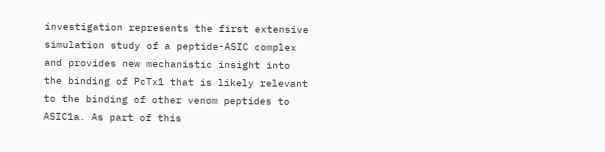investigation represents the first extensive simulation study of a peptide-ASIC complex and provides new mechanistic insight into the binding of PcTx1 that is likely relevant to the binding of other venom peptides to ASIC1a. As part of this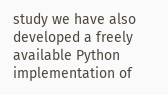study we have also developed a freely available Python implementation of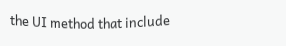the UI method that include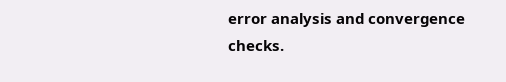error analysis and convergence checks.